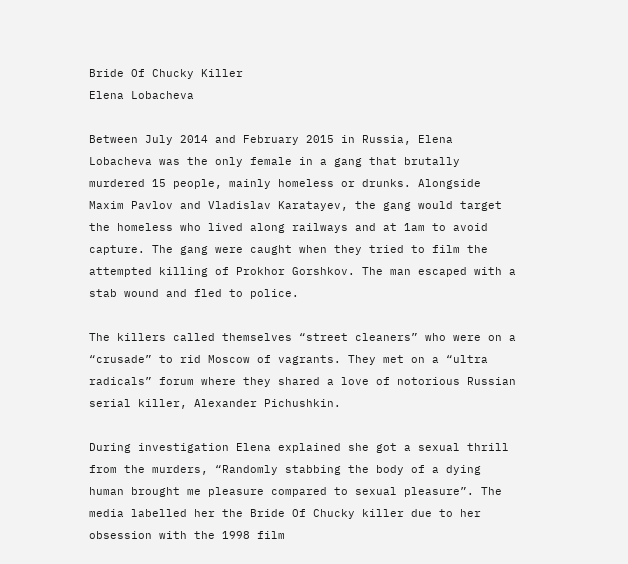Bride Of Chucky Killer
Elena Lobacheva

Between July 2014 and February 2015 in Russia, Elena Lobacheva was the only female in a gang that brutally murdered 15 people, mainly homeless or drunks. Alongside Maxim Pavlov and Vladislav Karatayev, the gang would target the homeless who lived along railways and at 1am to avoid capture. The gang were caught when they tried to film the attempted killing of Prokhor Gorshkov. The man escaped with a stab wound and fled to police.

The killers called themselves “street cleaners” who were on a “crusade” to rid Moscow of vagrants. They met on a “ultra radicals” forum where they shared a love of notorious Russian serial killer, Alexander Pichushkin.

During investigation Elena explained she got a sexual thrill from the murders, “Randomly stabbing the body of a dying human brought me pleasure compared to sexual pleasure”. The media labelled her the Bride Of Chucky killer due to her obsession with the 1998 film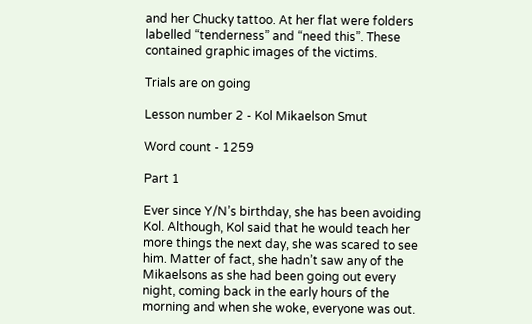and her Chucky tattoo. At her flat were folders labelled “tenderness” and “need this”. These contained graphic images of the victims.

Trials are on going

Lesson number 2 - Kol Mikaelson Smut

Word count - 1259

Part 1

Ever since Y/N’s birthday, she has been avoiding Kol. Although, Kol said that he would teach her more things the next day, she was scared to see him. Matter of fact, she hadn’t saw any of the Mikaelsons as she had been going out every night, coming back in the early hours of the morning and when she woke, everyone was out.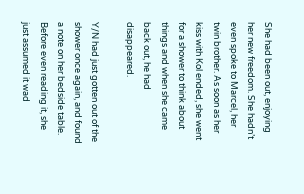She had been out, enjoying her new freedom. She hadn’t even spoke to Marcel, her twin brother. As soon as her kiss with Kol ended, she went for a shower to think about things and when she came back out, he had disappeared.

Y/N had just gotten out of the shower once again, and found a note on her bedside table. Before even reading it, she just assumed it wad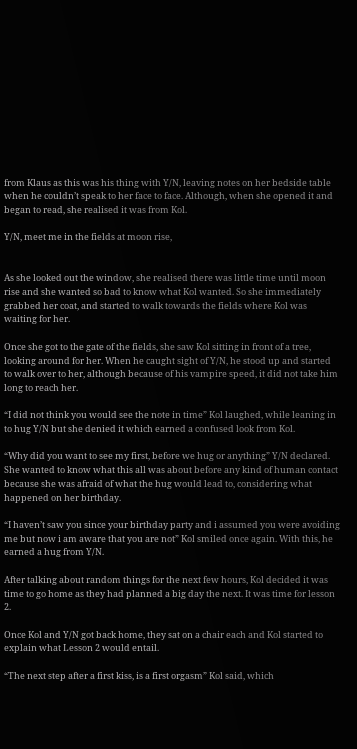from Klaus as this was his thing with Y/N, leaving notes on her bedside table when he couldn’t speak to her face to face. Although, when she opened it and began to read, she realised it was from Kol.

Y/N, meet me in the fields at moon rise,


As she looked out the window, she realised there was little time until moon rise and she wanted so bad to know what Kol wanted. So she immediately grabbed her coat, and started to walk towards the fields where Kol was waiting for her.

Once she got to the gate of the fields, she saw Kol sitting in front of a tree, looking around for her. When he caught sight of Y/N, he stood up and started to walk over to her, although because of his vampire speed, it did not take him long to reach her.

“I did not think you would see the note in time” Kol laughed, while leaning in to hug Y/N but she denied it which earned a confused look from Kol.

“Why did you want to see my first, before we hug or anything” Y/N declared. She wanted to know what this all was about before any kind of human contact because she was afraid of what the hug would lead to, considering what happened on her birthday.

“I haven’t saw you since your birthday party and i assumed you were avoiding me but now i am aware that you are not” Kol smiled once again. With this, he earned a hug from Y/N.

After talking about random things for the next few hours, Kol decided it was time to go home as they had planned a big day the next. It was time for lesson 2.

Once Kol and Y/N got back home, they sat on a chair each and Kol started to explain what Lesson 2 would entail.

“The next step after a first kiss, is a first orgasm” Kol said, which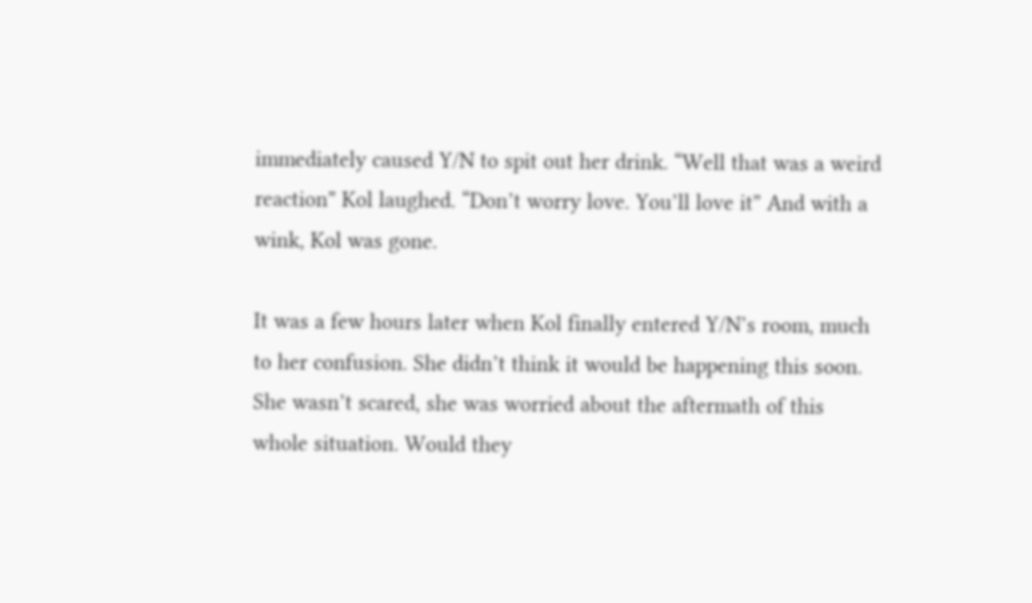immediately caused Y/N to spit out her drink. “Well that was a weird reaction” Kol laughed. “Don’t worry love. You’ll love it” And with a wink, Kol was gone.

It was a few hours later when Kol finally entered Y/N’s room, much to her confusion. She didn’t think it would be happening this soon. She wasn’t scared, she was worried about the aftermath of this whole situation. Would they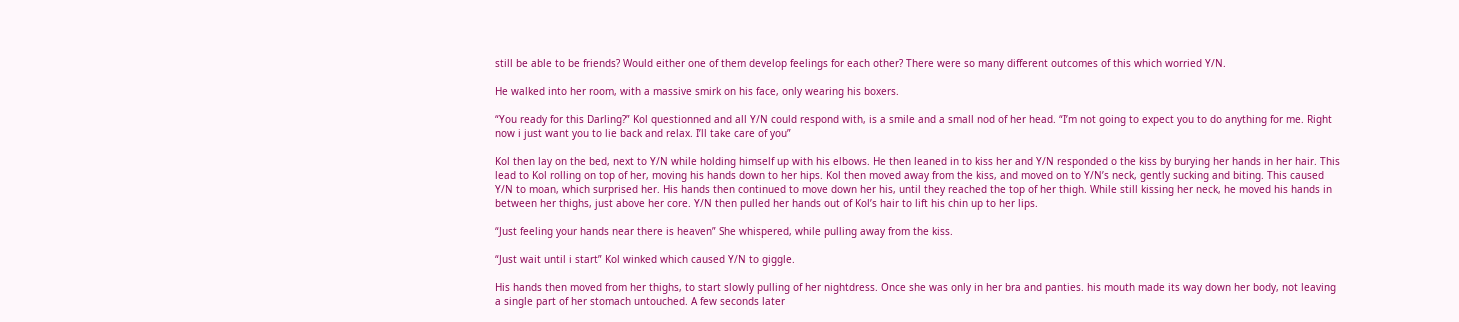still be able to be friends? Would either one of them develop feelings for each other? There were so many different outcomes of this which worried Y/N.

He walked into her room, with a massive smirk on his face, only wearing his boxers.

“You ready for this Darling?” Kol questionned and all Y/N could respond with, is a smile and a small nod of her head. “I’m not going to expect you to do anything for me. Right now i just want you to lie back and relax. I’ll take care of you”

Kol then lay on the bed, next to Y/N while holding himself up with his elbows. He then leaned in to kiss her and Y/N responded o the kiss by burying her hands in her hair. This lead to Kol rolling on top of her, moving his hands down to her hips. Kol then moved away from the kiss, and moved on to Y/N’s neck, gently sucking and biting. This caused Y/N to moan, which surprised her. His hands then continued to move down her his, until they reached the top of her thigh. While still kissing her neck, he moved his hands in between her thighs, just above her core. Y/N then pulled her hands out of Kol’s hair to lift his chin up to her lips.

“Just feeling your hands near there is heaven” She whispered, while pulling away from the kiss.

“Just wait until i start” Kol winked which caused Y/N to giggle.

His hands then moved from her thighs, to start slowly pulling of her nightdress. Once she was only in her bra and panties. his mouth made its way down her body, not leaving a single part of her stomach untouched. A few seconds later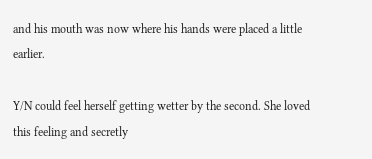and his mouth was now where his hands were placed a little earlier.

Y/N could feel herself getting wetter by the second. She loved this feeling and secretly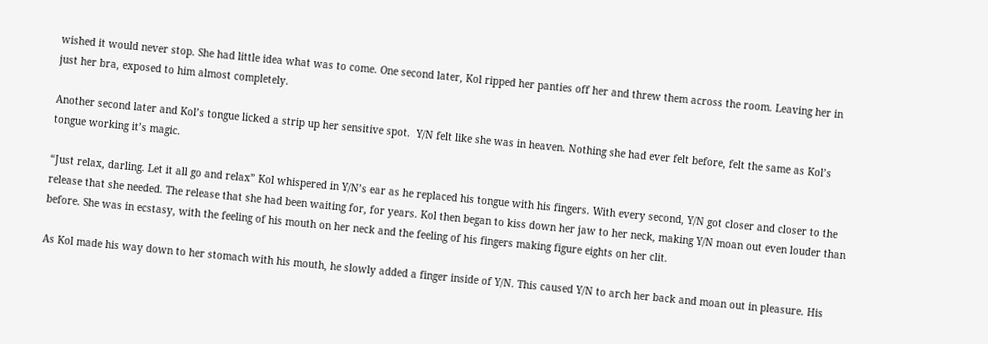wished it would never stop. She had little idea what was to come. One second later, Kol ripped her panties off her and threw them across the room. Leaving her in just her bra, exposed to him almost completely.

Another second later and Kol’s tongue licked a strip up her sensitive spot.  Y/N felt like she was in heaven. Nothing she had ever felt before, felt the same as Kol’s tongue working it’s magic.

“Just relax, darling. Let it all go and relax” Kol whispered in Y/N’s ear as he replaced his tongue with his fingers. With every second, Y/N got closer and closer to the release that she needed. The release that she had been waiting for, for years. Kol then began to kiss down her jaw to her neck, making Y/N moan out even louder than before. She was in ecstasy, with the feeling of his mouth on her neck and the feeling of his fingers making figure eights on her clit.

As Kol made his way down to her stomach with his mouth, he slowly added a finger inside of Y/N. This caused Y/N to arch her back and moan out in pleasure. His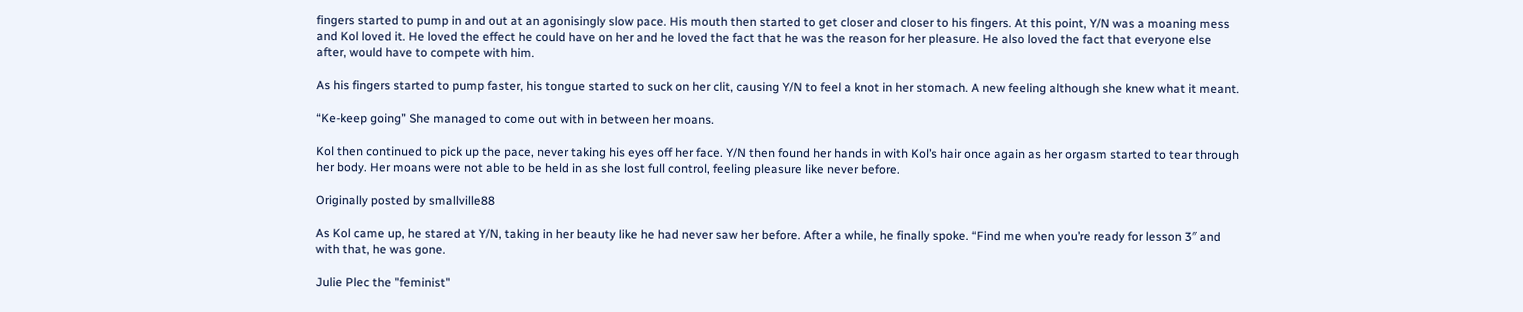fingers started to pump in and out at an agonisingly slow pace. His mouth then started to get closer and closer to his fingers. At this point, Y/N was a moaning mess and Kol loved it. He loved the effect he could have on her and he loved the fact that he was the reason for her pleasure. He also loved the fact that everyone else after, would have to compete with him.

As his fingers started to pump faster, his tongue started to suck on her clit, causing Y/N to feel a knot in her stomach. A new feeling although she knew what it meant.

“Ke-keep going” She managed to come out with in between her moans.

Kol then continued to pick up the pace, never taking his eyes off her face. Y/N then found her hands in with Kol’s hair once again as her orgasm started to tear through her body. Her moans were not able to be held in as she lost full control, feeling pleasure like never before.

Originally posted by smallville88

As Kol came up, he stared at Y/N, taking in her beauty like he had never saw her before. After a while, he finally spoke. “Find me when you’re ready for lesson 3″ and with that, he was gone.

Julie Plec the "feminist"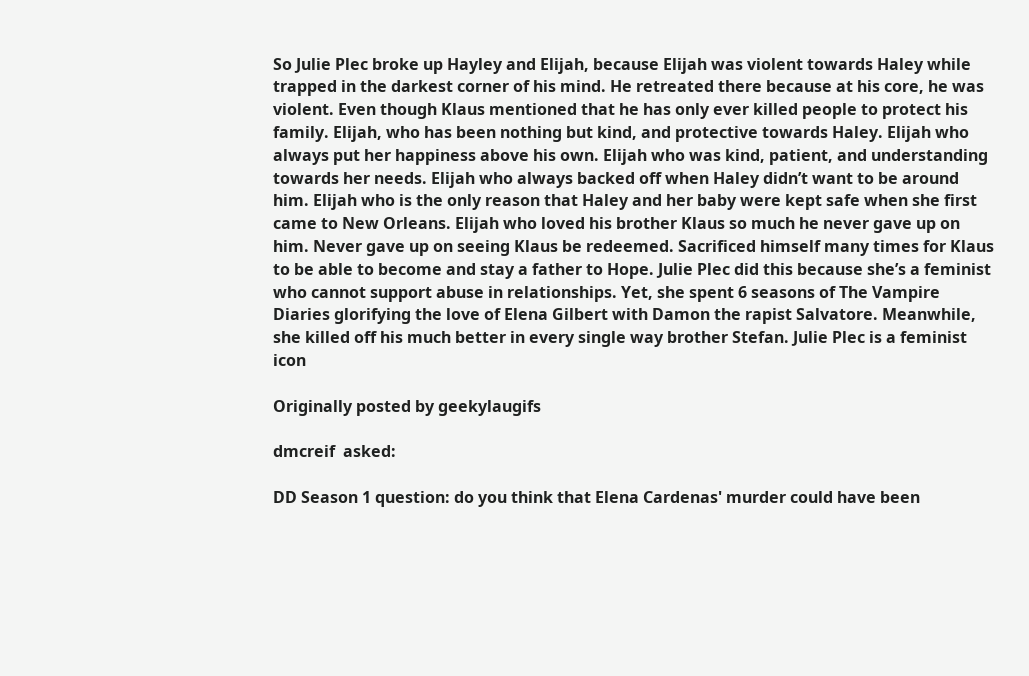So Julie Plec broke up Hayley and Elijah, because Elijah was violent towards Haley while trapped in the darkest corner of his mind. He retreated there because at his core, he was violent. Even though Klaus mentioned that he has only ever killed people to protect his family. Elijah, who has been nothing but kind, and protective towards Haley. Elijah who always put her happiness above his own. Elijah who was kind, patient, and understanding towards her needs. Elijah who always backed off when Haley didn’t want to be around him. Elijah who is the only reason that Haley and her baby were kept safe when she first came to New Orleans. Elijah who loved his brother Klaus so much he never gave up on him. Never gave up on seeing Klaus be redeemed. Sacrificed himself many times for Klaus to be able to become and stay a father to Hope. Julie Plec did this because she’s a feminist who cannot support abuse in relationships. Yet, she spent 6 seasons of The Vampire Diaries glorifying the love of Elena Gilbert with Damon the rapist Salvatore. Meanwhile, she killed off his much better in every single way brother Stefan. Julie Plec is a feminist icon

Originally posted by geekylaugifs

dmcreif  asked:

DD Season 1 question: do you think that Elena Cardenas' murder could have been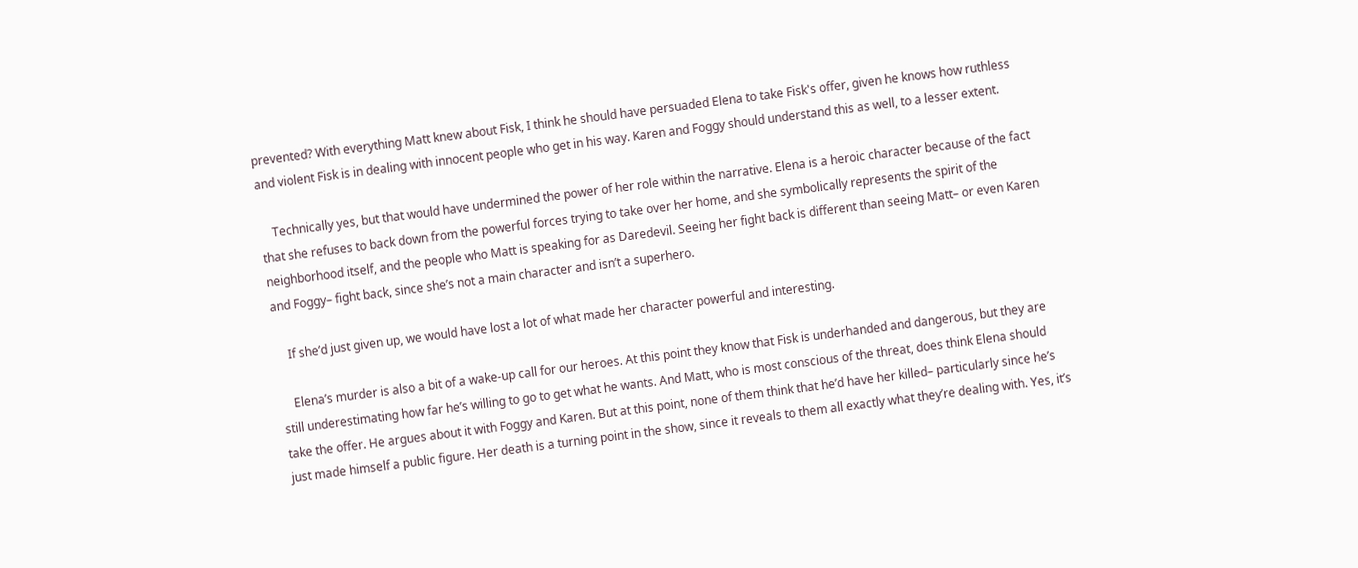prevented? With everything Matt knew about Fisk, I think he should have persuaded Elena to take Fisk's offer, given he knows how ruthless and violent Fisk is in dealing with innocent people who get in his way. Karen and Foggy should understand this as well, to a lesser extent.

    Technically yes, but that would have undermined the power of her role within the narrative. Elena is a heroic character because of the fact that she refuses to back down from the powerful forces trying to take over her home, and she symbolically represents the spirit of the neighborhood itself, and the people who Matt is speaking for as Daredevil. Seeing her fight back is different than seeing Matt– or even Karen and Foggy– fight back, since she’s not a main character and isn’t a superhero.

    If she’d just given up, we would have lost a lot of what made her character powerful and interesting.

    Elena’s murder is also a bit of a wake-up call for our heroes. At this point they know that Fisk is underhanded and dangerous, but they are still underestimating how far he’s willing to go to get what he wants. And Matt, who is most conscious of the threat, does think Elena should take the offer. He argues about it with Foggy and Karen. But at this point, none of them think that he’d have her killed– particularly since he’s just made himself a public figure. Her death is a turning point in the show, since it reveals to them all exactly what they’re dealing with. Yes, it’s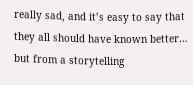really sad, and it’s easy to say that they all should have known better… but from a storytelling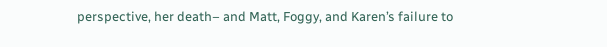perspective, her death– and Matt, Foggy, and Karen’s failure to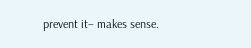prevent it– makes sense.